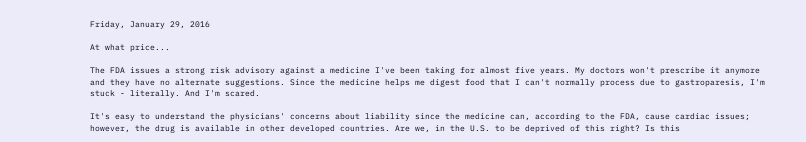Friday, January 29, 2016

At what price...

The FDA issues a strong risk advisory against a medicine I've been taking for almost five years. My doctors won't prescribe it anymore and they have no alternate suggestions. Since the medicine helps me digest food that I can't normally process due to gastroparesis, I'm stuck - literally. And I'm scared.

It's easy to understand the physicians' concerns about liability since the medicine can, according to the FDA, cause cardiac issues; however, the drug is available in other developed countries. Are we, in the U.S. to be deprived of this right? Is this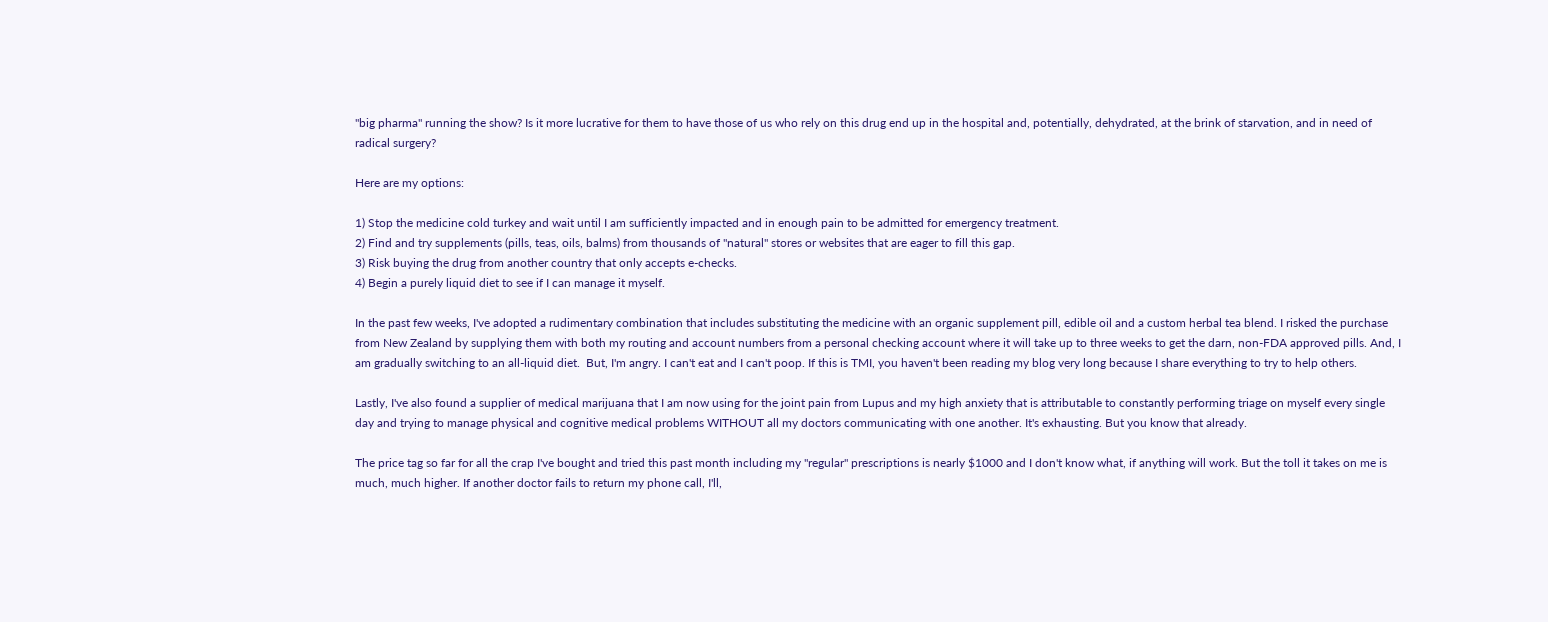"big pharma" running the show? Is it more lucrative for them to have those of us who rely on this drug end up in the hospital and, potentially, dehydrated, at the brink of starvation, and in need of radical surgery?

Here are my options:

1) Stop the medicine cold turkey and wait until I am sufficiently impacted and in enough pain to be admitted for emergency treatment.
2) Find and try supplements (pills, teas, oils, balms) from thousands of "natural" stores or websites that are eager to fill this gap.
3) Risk buying the drug from another country that only accepts e-checks.
4) Begin a purely liquid diet to see if I can manage it myself.

In the past few weeks, I've adopted a rudimentary combination that includes substituting the medicine with an organic supplement pill, edible oil and a custom herbal tea blend. I risked the purchase from New Zealand by supplying them with both my routing and account numbers from a personal checking account where it will take up to three weeks to get the darn, non-FDA approved pills. And, I am gradually switching to an all-liquid diet.  But, I'm angry. I can't eat and I can't poop. If this is TMI, you haven't been reading my blog very long because I share everything to try to help others.

Lastly, I've also found a supplier of medical marijuana that I am now using for the joint pain from Lupus and my high anxiety that is attributable to constantly performing triage on myself every single day and trying to manage physical and cognitive medical problems WITHOUT all my doctors communicating with one another. It's exhausting. But you know that already.

The price tag so far for all the crap I've bought and tried this past month including my "regular" prescriptions is nearly $1000 and I don't know what, if anything will work. But the toll it takes on me is much, much higher. If another doctor fails to return my phone call, I'll,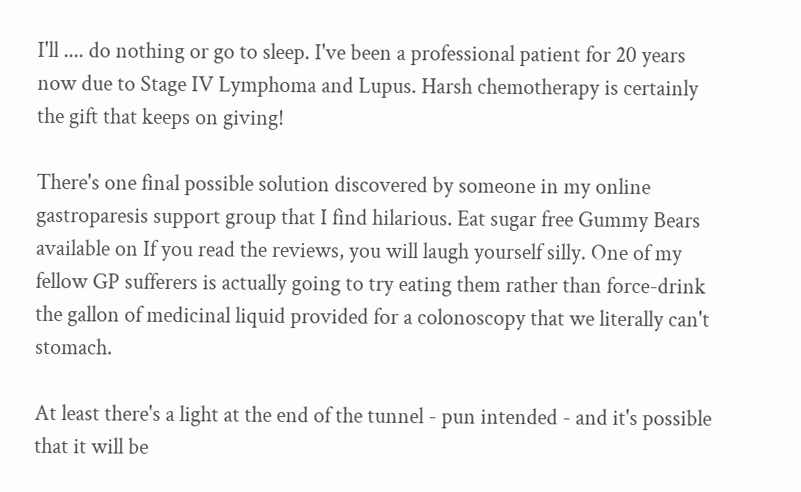I'll .... do nothing or go to sleep. I've been a professional patient for 20 years now due to Stage IV Lymphoma and Lupus. Harsh chemotherapy is certainly the gift that keeps on giving!

There's one final possible solution discovered by someone in my online gastroparesis support group that I find hilarious. Eat sugar free Gummy Bears available on If you read the reviews, you will laugh yourself silly. One of my fellow GP sufferers is actually going to try eating them rather than force-drink the gallon of medicinal liquid provided for a colonoscopy that we literally can't stomach.

At least there's a light at the end of the tunnel - pun intended - and it's possible that it will be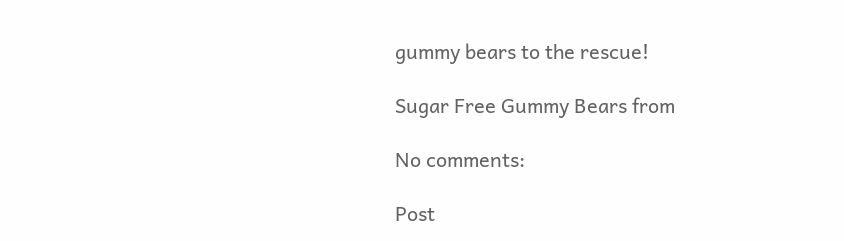gummy bears to the rescue!

Sugar Free Gummy Bears from

No comments:

Post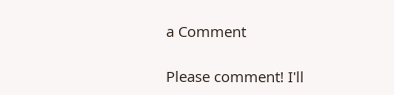a Comment

Please comment! I'll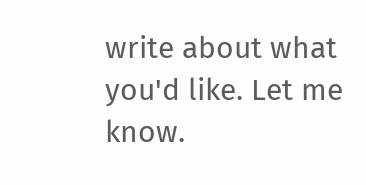write about what you'd like. Let me know.